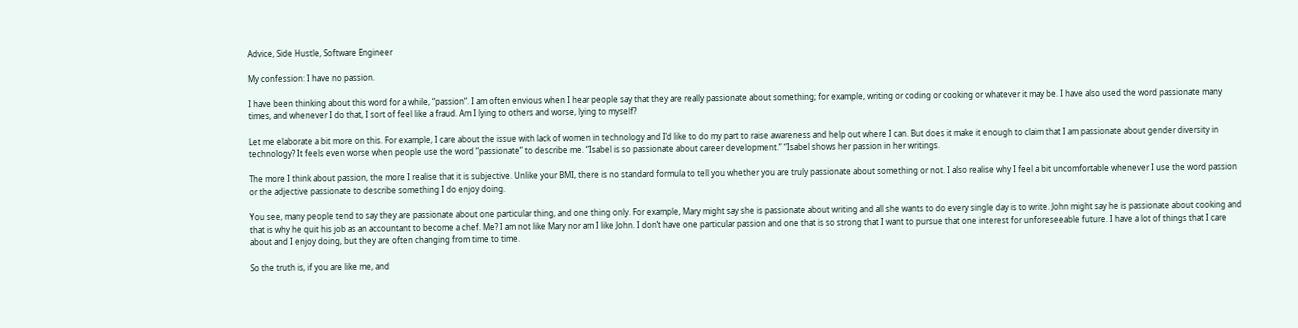Advice, Side Hustle, Software Engineer

My confession: I have no passion.

I have been thinking about this word for a while, “passion“. I am often envious when I hear people say that they are really passionate about something; for example, writing or coding or cooking or whatever it may be. I have also used the word passionate many times, and whenever I do that, I sort of feel like a fraud. Am I lying to others and worse, lying to myself?

Let me elaborate a bit more on this. For example, I care about the issue with lack of women in technology and I’d like to do my part to raise awareness and help out where I can. But does it make it enough to claim that I am passionate about gender diversity in technology? It feels even worse when people use the word “passionate” to describe me. “Isabel is so passionate about career development.” “Isabel shows her passion in her writings.

The more I think about passion, the more I realise that it is subjective. Unlike your BMI, there is no standard formula to tell you whether you are truly passionate about something or not. I also realise why I feel a bit uncomfortable whenever I use the word passion or the adjective passionate to describe something I do enjoy doing.

You see, many people tend to say they are passionate about one particular thing, and one thing only. For example, Mary might say she is passionate about writing and all she wants to do every single day is to write. John might say he is passionate about cooking and that is why he quit his job as an accountant to become a chef. Me? I am not like Mary nor am I like John. I don’t have one particular passion and one that is so strong that I want to pursue that one interest for unforeseeable future. I have a lot of things that I care about and I enjoy doing, but they are often changing from time to time.

So the truth is, if you are like me, and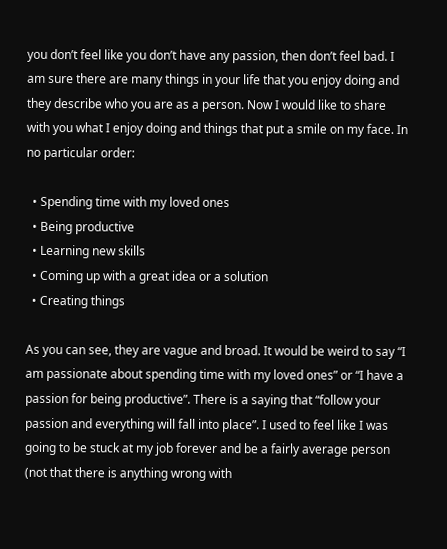you don’t feel like you don’t have any passion, then don’t feel bad. I am sure there are many things in your life that you enjoy doing and they describe who you are as a person. Now I would like to share with you what I enjoy doing and things that put a smile on my face. In no particular order:

  • Spending time with my loved ones
  • Being productive
  • Learning new skills
  • Coming up with a great idea or a solution
  • Creating things

As you can see, they are vague and broad. It would be weird to say “I am passionate about spending time with my loved ones” or “I have a passion for being productive”. There is a saying that “follow your passion and everything will fall into place”. I used to feel like I was going to be stuck at my job forever and be a fairly average person (not that there is anything wrong with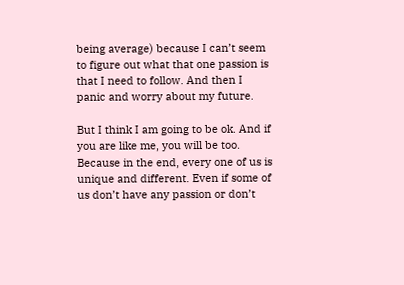being average) because I can’t seem to figure out what that one passion is that I need to follow. And then I panic and worry about my future.

But I think I am going to be ok. And if you are like me, you will be too. Because in the end, every one of us is unique and different. Even if some of us don’t have any passion or don’t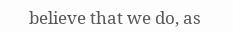believe that we do, as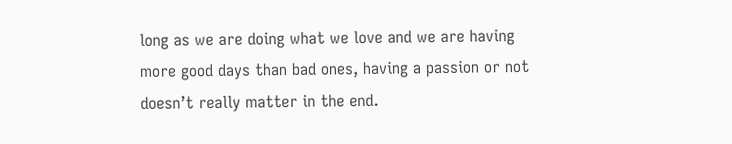long as we are doing what we love and we are having more good days than bad ones, having a passion or not doesn’t really matter in the end.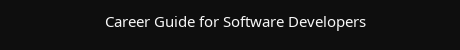Career Guide for Software Developers